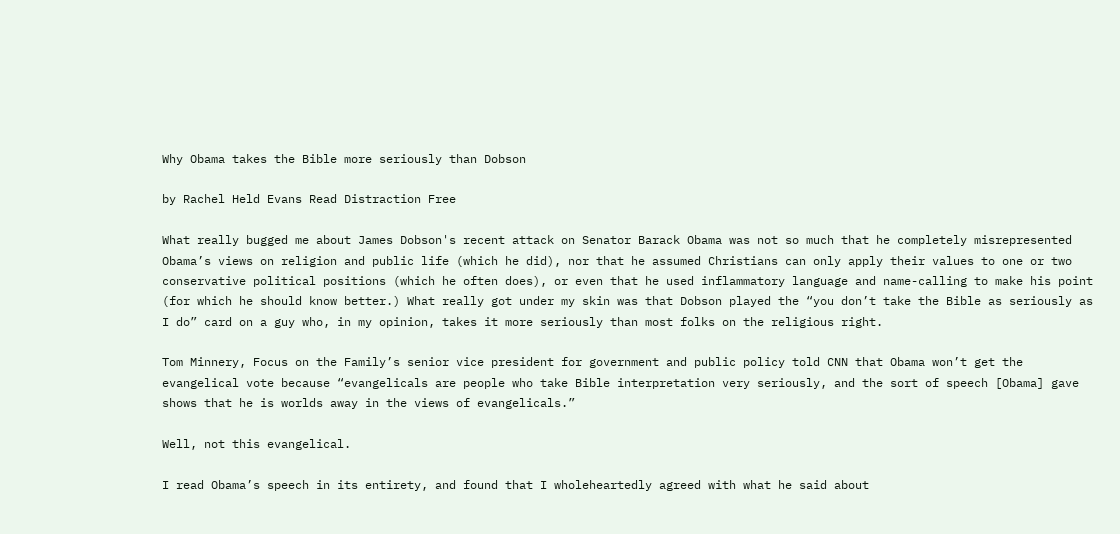Why Obama takes the Bible more seriously than Dobson

by Rachel Held Evans Read Distraction Free

What really bugged me about James Dobson's recent attack on Senator Barack Obama was not so much that he completely misrepresented Obama’s views on religion and public life (which he did), nor that he assumed Christians can only apply their values to one or two conservative political positions (which he often does), or even that he used inflammatory language and name-calling to make his point (for which he should know better.) What really got under my skin was that Dobson played the “you don’t take the Bible as seriously as I do” card on a guy who, in my opinion, takes it more seriously than most folks on the religious right.

Tom Minnery, Focus on the Family’s senior vice president for government and public policy told CNN that Obama won’t get the evangelical vote because “evangelicals are people who take Bible interpretation very seriously, and the sort of speech [Obama] gave shows that he is worlds away in the views of evangelicals.”

Well, not this evangelical.

I read Obama’s speech in its entirety, and found that I wholeheartedly agreed with what he said about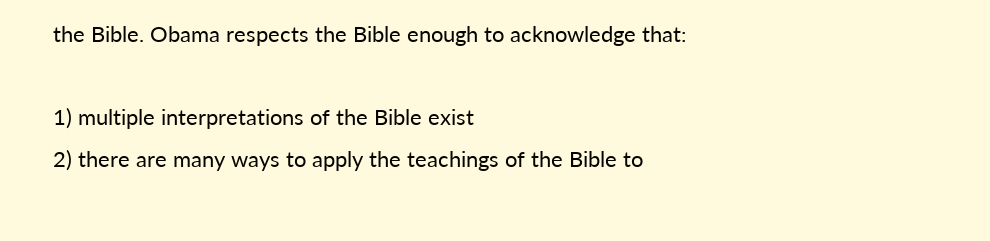the Bible. Obama respects the Bible enough to acknowledge that:

1) multiple interpretations of the Bible exist
2) there are many ways to apply the teachings of the Bible to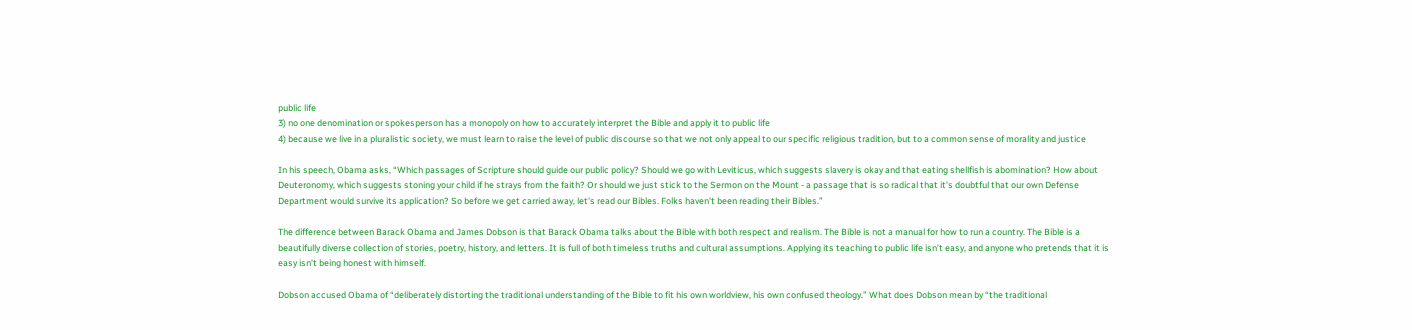public life
3) no one denomination or spokesperson has a monopoly on how to accurately interpret the Bible and apply it to public life
4) because we live in a pluralistic society, we must learn to raise the level of public discourse so that we not only appeal to our specific religious tradition, but to a common sense of morality and justice

In his speech, Obama asks, “Which passages of Scripture should guide our public policy? Should we go with Leviticus, which suggests slavery is okay and that eating shellfish is abomination? How about Deuteronomy, which suggests stoning your child if he strays from the faith? Or should we just stick to the Sermon on the Mount - a passage that is so radical that it's doubtful that our own Defense Department would survive its application? So before we get carried away, let's read our Bibles. Folks haven't been reading their Bibles.”

The difference between Barack Obama and James Dobson is that Barack Obama talks about the Bible with both respect and realism. The Bible is not a manual for how to run a country. The Bible is a beautifully diverse collection of stories, poetry, history, and letters. It is full of both timeless truths and cultural assumptions. Applying its teaching to public life isn’t easy, and anyone who pretends that it is easy isn’t being honest with himself.

Dobson accused Obama of “deliberately distorting the traditional understanding of the Bible to fit his own worldview, his own confused theology.” What does Dobson mean by “the traditional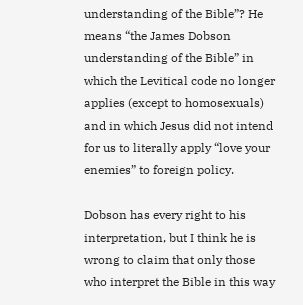understanding of the Bible”? He means “the James Dobson understanding of the Bible” in which the Levitical code no longer applies (except to homosexuals) and in which Jesus did not intend for us to literally apply “love your enemies” to foreign policy.

Dobson has every right to his interpretation, but I think he is wrong to claim that only those who interpret the Bible in this way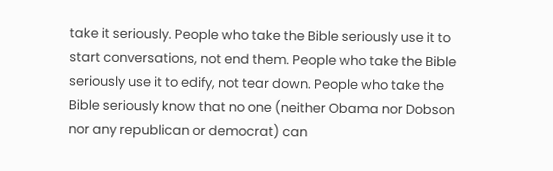take it seriously. People who take the Bible seriously use it to start conversations, not end them. People who take the Bible seriously use it to edify, not tear down. People who take the Bible seriously know that no one (neither Obama nor Dobson nor any republican or democrat) can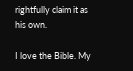rightfully claim it as his own.

I love the Bible. My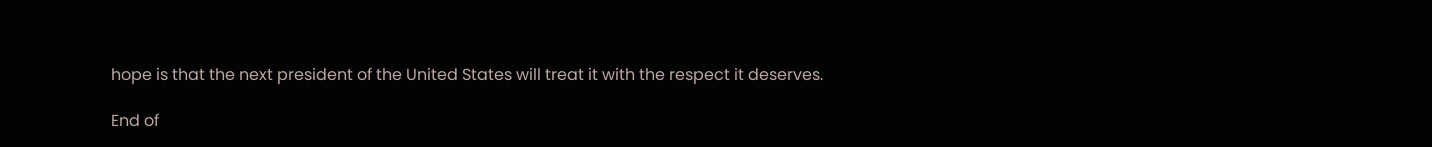hope is that the next president of the United States will treat it with the respect it deserves.

End of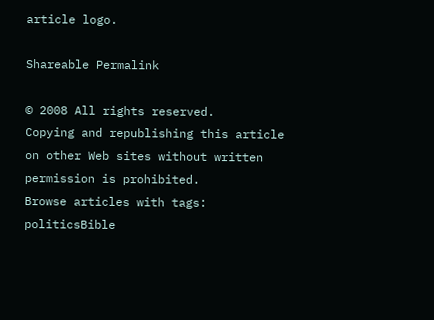article logo.

Shareable Permalink

© 2008 All rights reserved.
Copying and republishing this article on other Web sites without written permission is prohibited.
Browse articles with tags: politicsBible